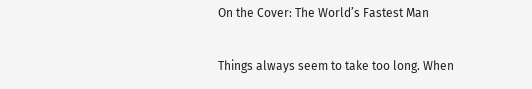On the Cover: The World’s Fastest Man

Things always seem to take too long. When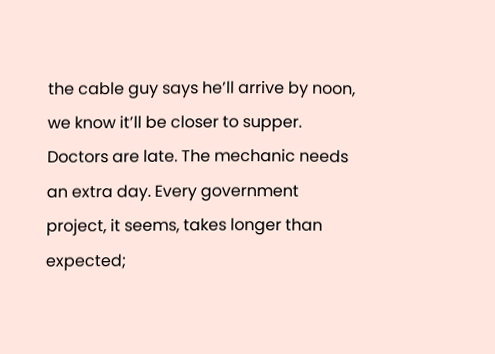the cable guy says he’ll arrive by noon, we know it’ll be closer to supper. Doctors are late. The mechanic needs an extra day. Every government project, it seems, takes longer than expected;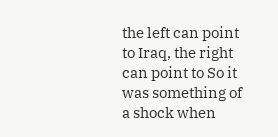the left can point to Iraq, the right can point to So it was something of a shock when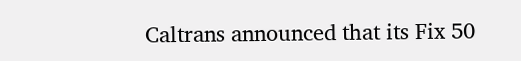Caltrans announced that its Fix 50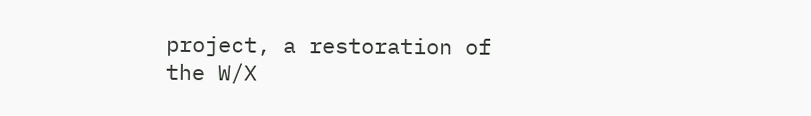project, a restoration of the W/X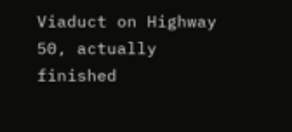Viaduct on Highway 50, actually finished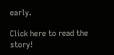early.

Click here to read the story!